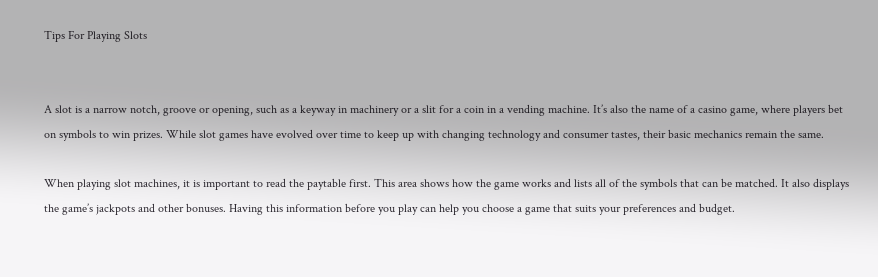Tips For Playing Slots


A slot is a narrow notch, groove or opening, such as a keyway in machinery or a slit for a coin in a vending machine. It’s also the name of a casino game, where players bet on symbols to win prizes. While slot games have evolved over time to keep up with changing technology and consumer tastes, their basic mechanics remain the same.

When playing slot machines, it is important to read the paytable first. This area shows how the game works and lists all of the symbols that can be matched. It also displays the game’s jackpots and other bonuses. Having this information before you play can help you choose a game that suits your preferences and budget.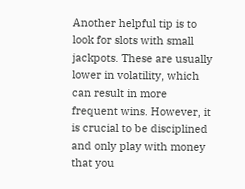Another helpful tip is to look for slots with small jackpots. These are usually lower in volatility, which can result in more frequent wins. However, it is crucial to be disciplined and only play with money that you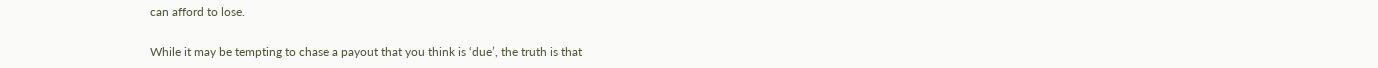can afford to lose.

While it may be tempting to chase a payout that you think is ‘due’, the truth is that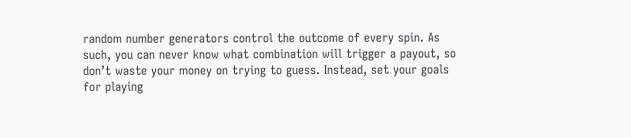random number generators control the outcome of every spin. As such, you can never know what combination will trigger a payout, so don’t waste your money on trying to guess. Instead, set your goals for playing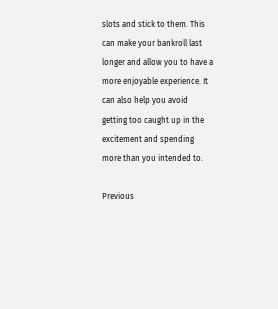slots and stick to them. This can make your bankroll last longer and allow you to have a more enjoyable experience. It can also help you avoid getting too caught up in the excitement and spending more than you intended to.

Previous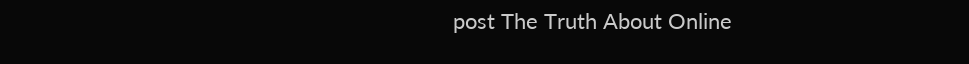post The Truth About Online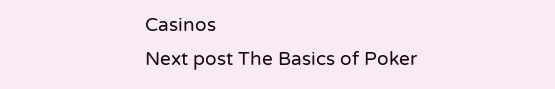Casinos
Next post The Basics of Poker